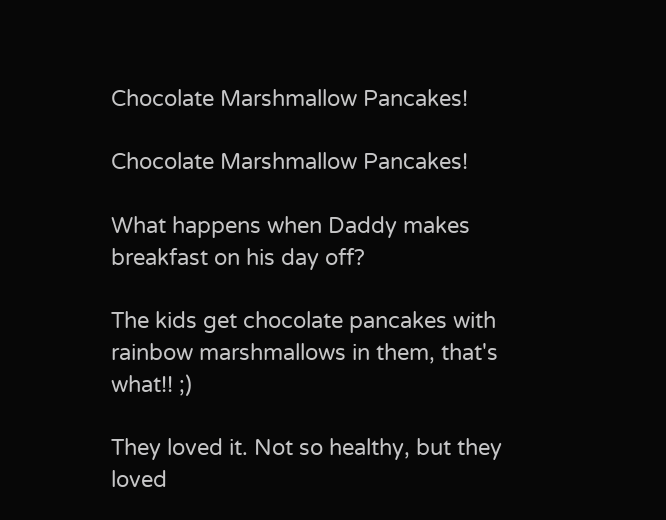Chocolate Marshmallow Pancakes!

Chocolate Marshmallow Pancakes!

What happens when Daddy makes breakfast on his day off?

The kids get chocolate pancakes with rainbow marshmallows in them, that's what!! ;)

They loved it. Not so healthy, but they loved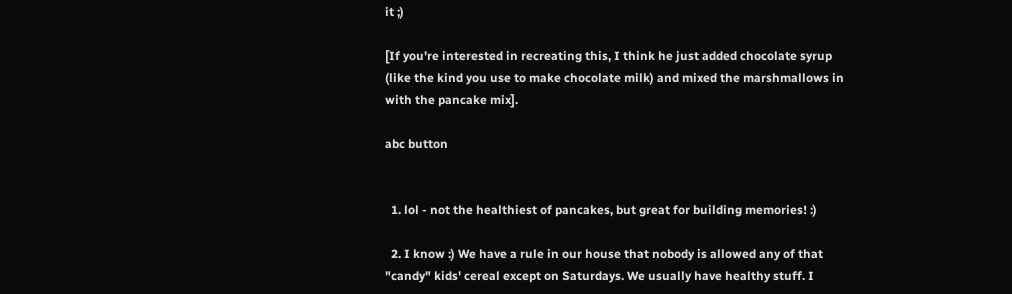it ;)

[If you're interested in recreating this, I think he just added chocolate syrup (like the kind you use to make chocolate milk) and mixed the marshmallows in with the pancake mix].

abc button


  1. lol - not the healthiest of pancakes, but great for building memories! :)

  2. I know :) We have a rule in our house that nobody is allowed any of that "candy" kids' cereal except on Saturdays. We usually have healthy stuff. I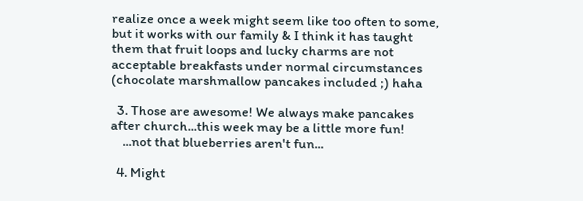realize once a week might seem like too often to some, but it works with our family & I think it has taught them that fruit loops and lucky charms are not acceptable breakfasts under normal circumstances (chocolate marshmallow pancakes included ;) haha

  3. Those are awesome! We always make pancakes after church...this week may be a little more fun!
    ...not that blueberries aren't fun...

  4. Might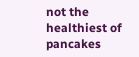not the healthiest of pancakes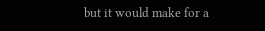but it would make for a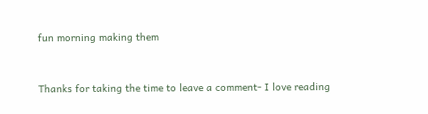fun morning making them


Thanks for taking the time to leave a comment- I love reading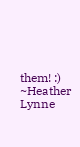them! :)
~Heather Lynne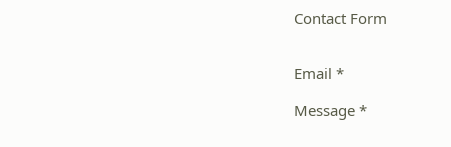Contact Form


Email *

Message *